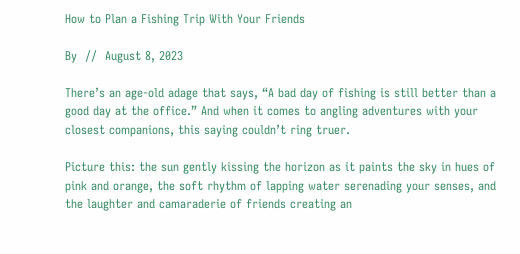How to Plan a Fishing Trip With Your Friends

By  //  August 8, 2023

There’s an age-old adage that says, “A bad day of fishing is still better than a good day at the office.” And when it comes to angling adventures with your closest companions, this saying couldn’t ring truer.

Picture this: the sun gently kissing the horizon as it paints the sky in hues of pink and orange, the soft rhythm of lapping water serenading your senses, and the laughter and camaraderie of friends creating an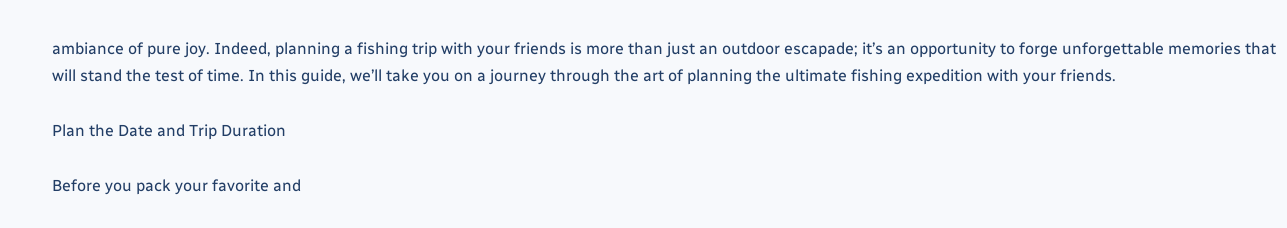ambiance of pure joy. Indeed, planning a fishing trip with your friends is more than just an outdoor escapade; it’s an opportunity to forge unforgettable memories that will stand the test of time. In this guide, we’ll take you on a journey through the art of planning the ultimate fishing expedition with your friends.

Plan the Date and Trip Duration

Before you pack your favorite and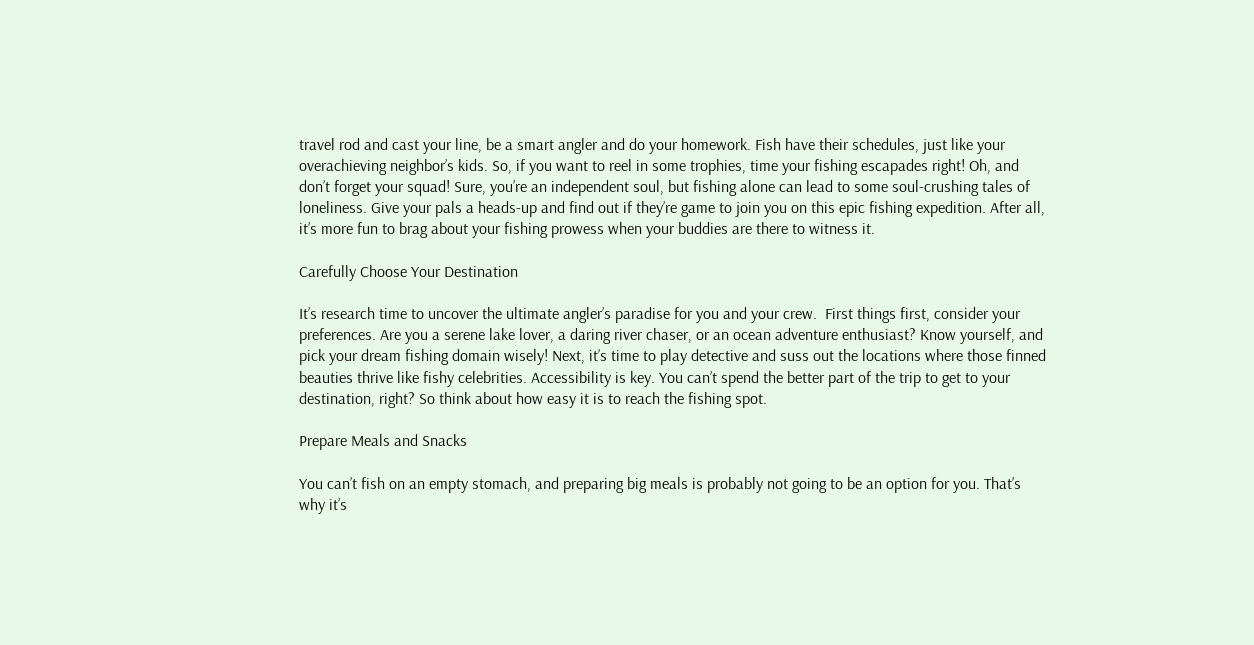travel rod and cast your line, be a smart angler and do your homework. Fish have their schedules, just like your overachieving neighbor’s kids. So, if you want to reel in some trophies, time your fishing escapades right! Oh, and don’t forget your squad! Sure, you’re an independent soul, but fishing alone can lead to some soul-crushing tales of loneliness. Give your pals a heads-up and find out if they’re game to join you on this epic fishing expedition. After all, it’s more fun to brag about your fishing prowess when your buddies are there to witness it.

Carefully Choose Your Destination

It’s research time to uncover the ultimate angler’s paradise for you and your crew.  First things first, consider your preferences. Are you a serene lake lover, a daring river chaser, or an ocean adventure enthusiast? Know yourself, and pick your dream fishing domain wisely! Next, it’s time to play detective and suss out the locations where those finned beauties thrive like fishy celebrities. Accessibility is key. You can’t spend the better part of the trip to get to your destination, right? So think about how easy it is to reach the fishing spot.

Prepare Meals and Snacks

You can’t fish on an empty stomach, and preparing big meals is probably not going to be an option for you. That’s why it’s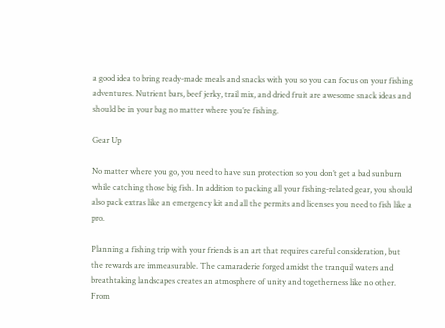a good idea to bring ready-made meals and snacks with you so you can focus on your fishing adventures. Nutrient bars, beef jerky, trail mix, and dried fruit are awesome snack ideas and should be in your bag no matter where you’re fishing.

Gear Up

No matter where you go, you need to have sun protection so you don’t get a bad sunburn while catching those big fish. In addition to packing all your fishing-related gear, you should also pack extras like an emergency kit and all the permits and licenses you need to fish like a pro.

Planning a fishing trip with your friends is an art that requires careful consideration, but the rewards are immeasurable. The camaraderie forged amidst the tranquil waters and breathtaking landscapes creates an atmosphere of unity and togetherness like no other. From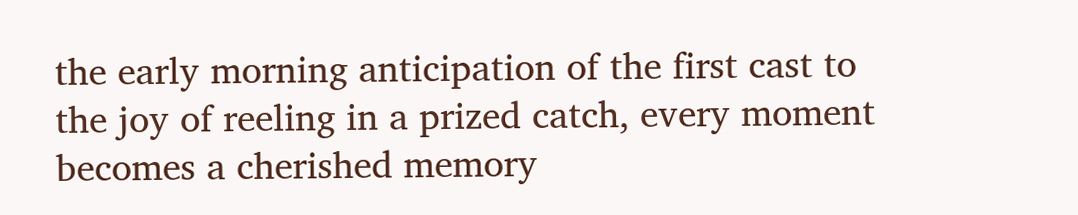the early morning anticipation of the first cast to the joy of reeling in a prized catch, every moment becomes a cherished memory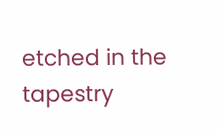etched in the tapestry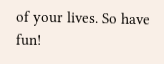of your lives. So have fun!